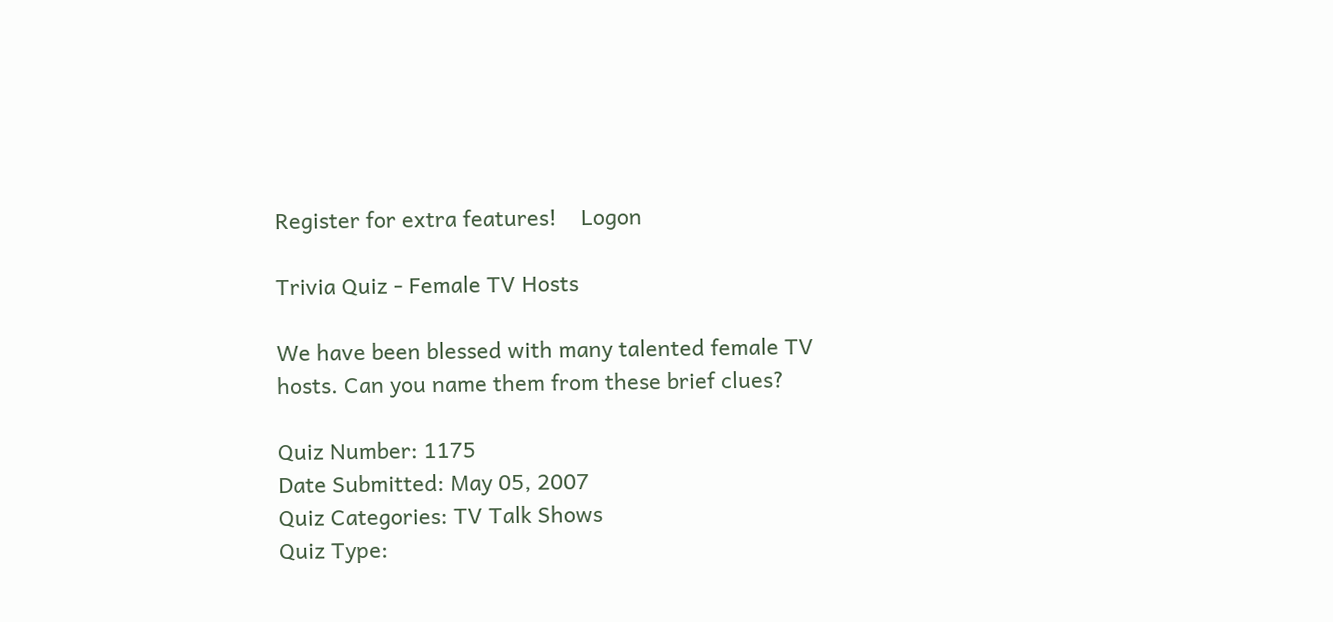Register for extra features!    Logon

Trivia Quiz - Female TV Hosts

We have been blessed with many talented female TV hosts. Can you name them from these brief clues?

Quiz Number: 1175
Date Submitted: May 05, 2007
Quiz Categories: TV Talk Shows
Quiz Type: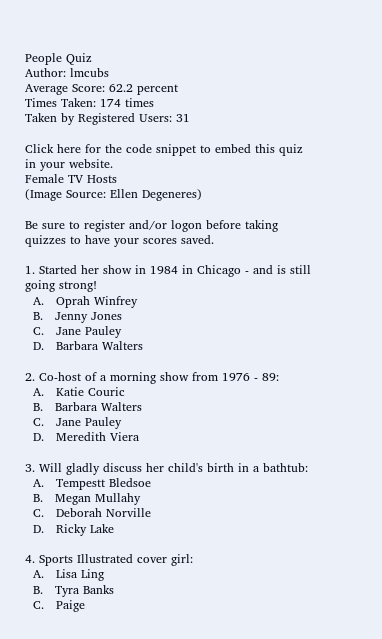People Quiz
Author: lmcubs
Average Score: 62.2 percent
Times Taken: 174 times
Taken by Registered Users: 31

Click here for the code snippet to embed this quiz in your website.
Female TV Hosts
(Image Source: Ellen Degeneres)

Be sure to register and/or logon before taking quizzes to have your scores saved.

1. Started her show in 1984 in Chicago - and is still going strong!
  A.   Oprah Winfrey
  B.   Jenny Jones
  C.   Jane Pauley
  D.   Barbara Walters

2. Co-host of a morning show from 1976 - 89:
  A.   Katie Couric
  B.   Barbara Walters
  C.   Jane Pauley
  D.   Meredith Viera

3. Will gladly discuss her child's birth in a bathtub:
  A.   Tempestt Bledsoe
  B.   Megan Mullahy
  C.   Deborah Norville
  D.   Ricky Lake

4. Sports Illustrated cover girl:
  A.   Lisa Ling
  B.   Tyra Banks
  C.   Paige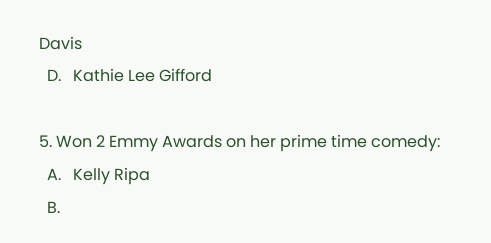Davis
  D.   Kathie Lee Gifford

5. Won 2 Emmy Awards on her prime time comedy:
  A.   Kelly Ripa
  B.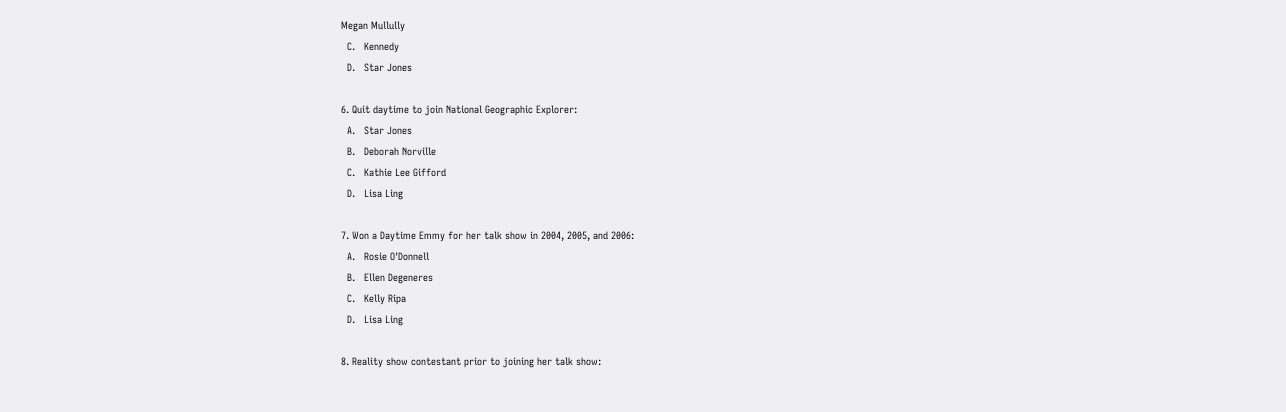Megan Mullully
  C.   Kennedy
  D.   Star Jones

6. Quit daytime to join National Geographic Explorer:
  A.   Star Jones
  B.   Deborah Norville
  C.   Kathie Lee Gifford
  D.   Lisa Ling

7. Won a Daytime Emmy for her talk show in 2004, 2005, and 2006:
  A.   Rosie O'Donnell
  B.   Ellen Degeneres
  C.   Kelly Ripa
  D.   Lisa Ling

8. Reality show contestant prior to joining her talk show: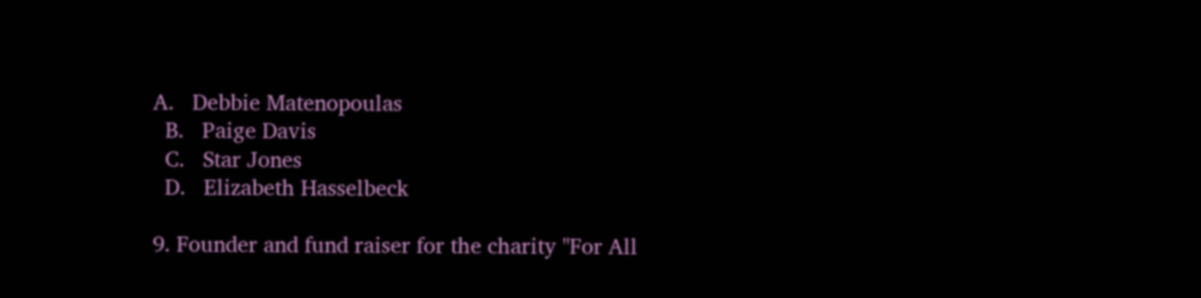A.   Debbie Matenopoulas
  B.   Paige Davis
  C.   Star Jones
  D.   Elizabeth Hasselbeck

9. Founder and fund raiser for the charity "For All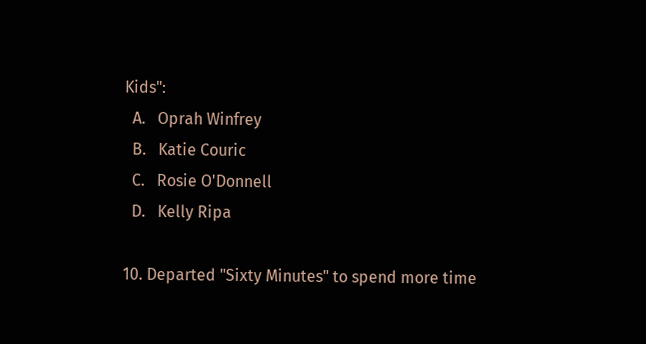Kids":
  A.   Oprah Winfrey
  B.   Katie Couric
  C.   Rosie O'Donnell
  D.   Kelly Ripa

10. Departed "Sixty Minutes" to spend more time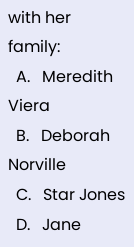with her family:
  A.   Meredith Viera
  B.   Deborah Norville
  C.   Star Jones
  D.   Jane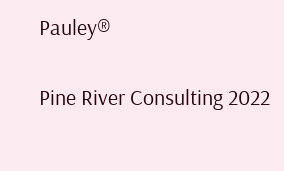Pauley®

Pine River Consulting 2022